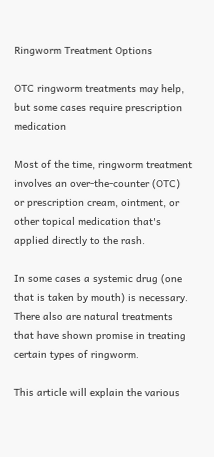Ringworm Treatment Options

OTC ringworm treatments may help, but some cases require prescription medication

Most of the time, ringworm treatment involves an over-the-counter (OTC) or prescription cream, ointment, or other topical medication that's applied directly to the rash.

In some cases a systemic drug (one that is taken by mouth) is necessary. There also are natural treatments that have shown promise in treating certain types of ringworm.

This article will explain the various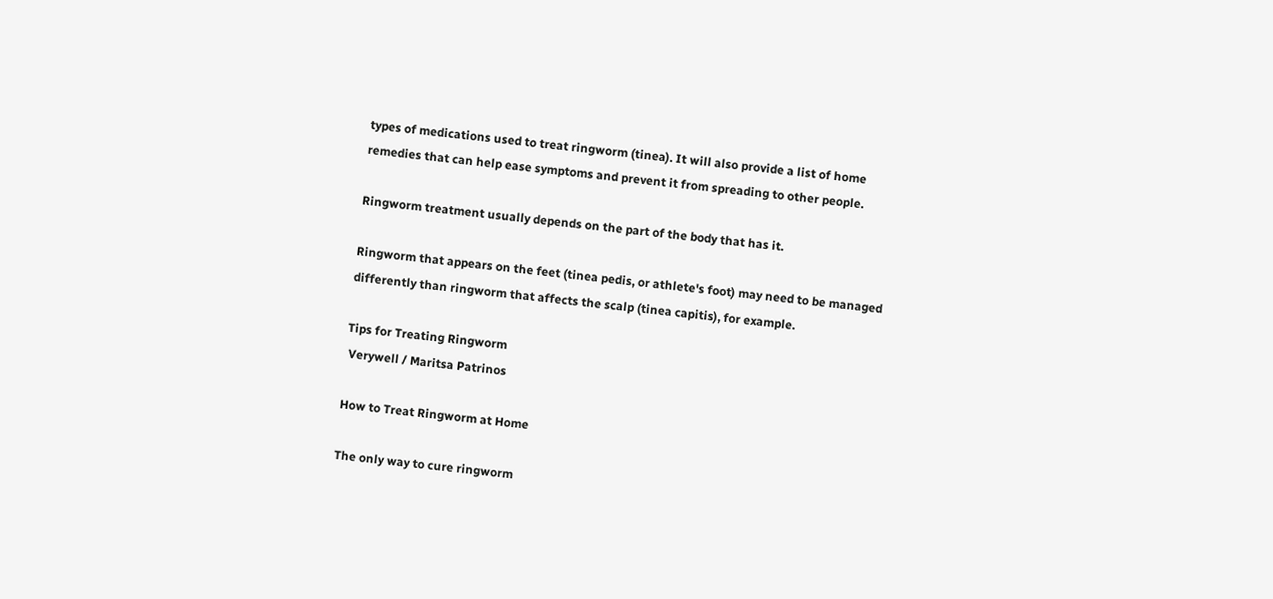types of medications used to treat ringworm (tinea). It will also provide a list of home remedies that can help ease symptoms and prevent it from spreading to other people.

Ringworm treatment usually depends on the part of the body that has it.

Ringworm that appears on the feet (tinea pedis, or athlete's foot) may need to be managed differently than ringworm that affects the scalp (tinea capitis), for example.

Tips for Treating Ringworm
 Verywell / Maritsa Patrinos

How to Treat Ringworm at Home

The only way to cure ringworm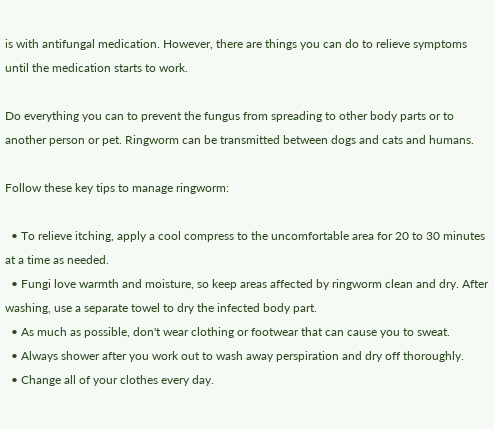is with antifungal medication. However, there are things you can do to relieve symptoms until the medication starts to work.

Do everything you can to prevent the fungus from spreading to other body parts or to another person or pet. Ringworm can be transmitted between dogs and cats and humans.

Follow these key tips to manage ringworm:

  • To relieve itching, apply a cool compress to the uncomfortable area for 20 to 30 minutes at a time as needed.
  • Fungi love warmth and moisture, so keep areas affected by ringworm clean and dry. After washing, use a separate towel to dry the infected body part.
  • As much as possible, don't wear clothing or footwear that can cause you to sweat.
  • Always shower after you work out to wash away perspiration and dry off thoroughly.
  • Change all of your clothes every day.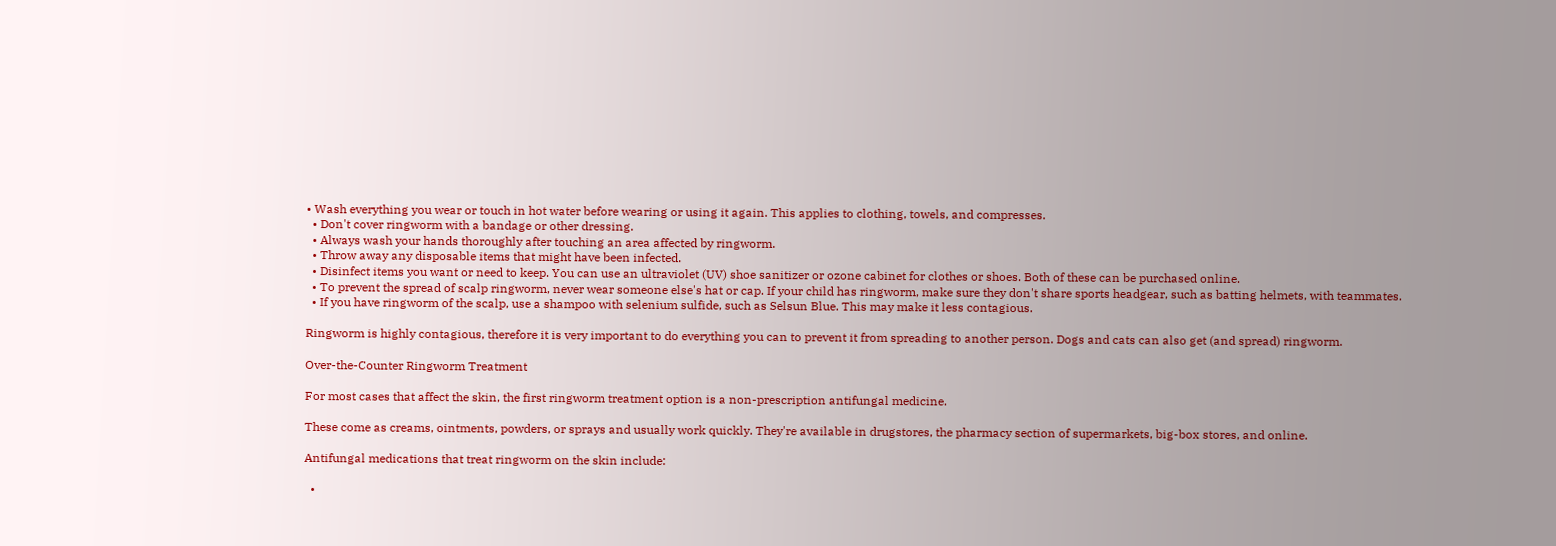• Wash everything you wear or touch in hot water before wearing or using it again. This applies to clothing, towels, and compresses.
  • Don't cover ringworm with a bandage or other dressing.
  • Always wash your hands thoroughly after touching an area affected by ringworm.
  • Throw away any disposable items that might have been infected.
  • Disinfect items you want or need to keep. You can use an ultraviolet (UV) shoe sanitizer or ozone cabinet for clothes or shoes. Both of these can be purchased online.
  • To prevent the spread of scalp ringworm, never wear someone else's hat or cap. If your child has ringworm, make sure they don't share sports headgear, such as batting helmets, with teammates.
  • If you have ringworm of the scalp, use a shampoo with selenium sulfide, such as Selsun Blue. This may make it less contagious.

Ringworm is highly contagious, therefore it is very important to do everything you can to prevent it from spreading to another person. Dogs and cats can also get (and spread) ringworm.

Over-the-Counter Ringworm Treatment

For most cases that affect the skin, the first ringworm treatment option is a non-prescription antifungal medicine.

These come as creams, ointments, powders, or sprays and usually work quickly. They're available in drugstores, the pharmacy section of supermarkets, big-box stores, and online.

Antifungal medications that treat ringworm on the skin include:

  •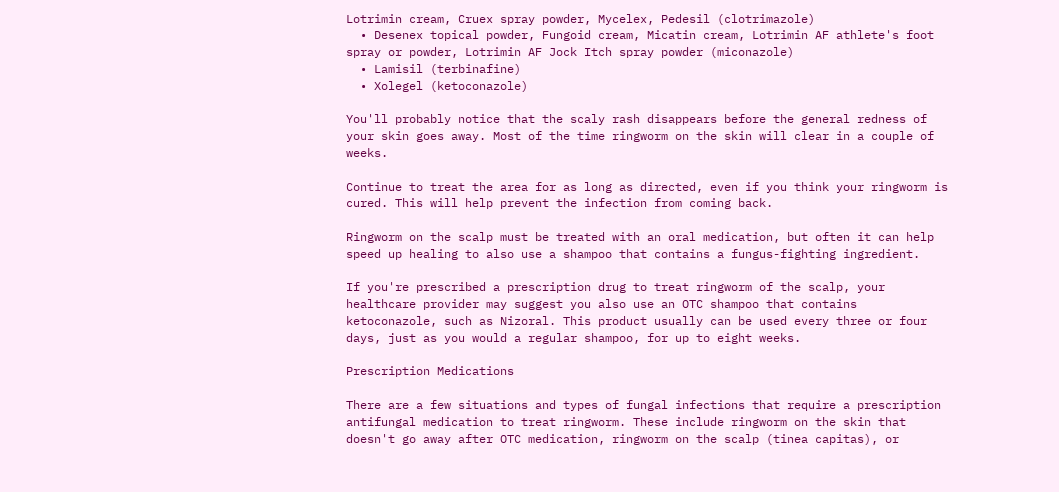Lotrimin cream, Cruex spray powder, Mycelex, Pedesil (clotrimazole)
  • Desenex topical powder, Fungoid cream, Micatin cream, Lotrimin AF athlete's foot spray or powder, Lotrimin AF Jock Itch spray powder (miconazole)
  • Lamisil (terbinafine)
  • Xolegel (ketoconazole)

You'll probably notice that the scaly rash disappears before the general redness of your skin goes away. Most of the time ringworm on the skin will clear in a couple of weeks.

Continue to treat the area for as long as directed, even if you think your ringworm is cured. This will help prevent the infection from coming back.

Ringworm on the scalp must be treated with an oral medication, but often it can help speed up healing to also use a shampoo that contains a fungus-fighting ingredient.

If you're prescribed a prescription drug to treat ringworm of the scalp, your healthcare provider may suggest you also use an OTC shampoo that contains ketoconazole, such as Nizoral. This product usually can be used every three or four days, just as you would a regular shampoo, for up to eight weeks.

Prescription Medications

There are a few situations and types of fungal infections that require a prescription antifungal medication to treat ringworm. These include ringworm on the skin that doesn't go away after OTC medication, ringworm on the scalp (tinea capitas), or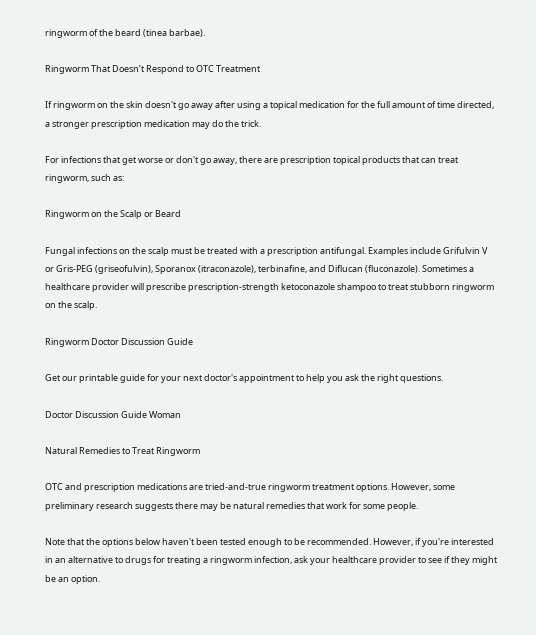ringworm of the beard (tinea barbae).

Ringworm That Doesn’t Respond to OTC Treatment

If ringworm on the skin doesn't go away after using a topical medication for the full amount of time directed, a stronger prescription medication may do the trick.

For infections that get worse or don't go away, there are prescription topical products that can treat ringworm, such as:

Ringworm on the Scalp or Beard

Fungal infections on the scalp must be treated with a prescription antifungal. Examples include Grifulvin V or Gris-PEG (griseofulvin), Sporanox (itraconazole), terbinafine, and Diflucan (fluconazole). Sometimes a healthcare provider will prescribe prescription-strength ketoconazole shampoo to treat stubborn ringworm on the scalp.

Ringworm Doctor Discussion Guide

Get our printable guide for your next doctor's appointment to help you ask the right questions.

Doctor Discussion Guide Woman

Natural Remedies to Treat Ringworm

OTC and prescription medications are tried-and-true ringworm treatment options. However, some preliminary research suggests there may be natural remedies that work for some people.

Note that the options below haven't been tested enough to be recommended. However, if you're interested in an alternative to drugs for treating a ringworm infection, ask your healthcare provider to see if they might be an option.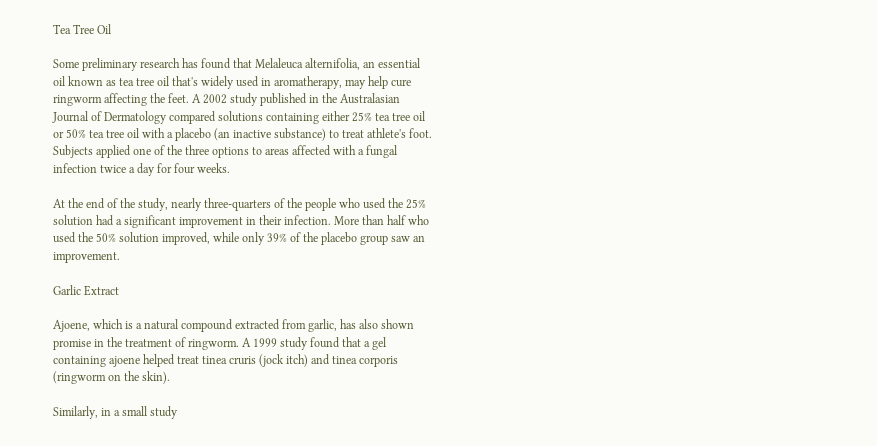Tea Tree Oil

Some preliminary research has found that Melaleuca alternifolia, an essential oil known as tea tree oil that's widely used in aromatherapy, may help cure ringworm affecting the feet. A 2002 study published in the Australasian Journal of Dermatology compared solutions containing either 25% tea tree oil or 50% tea tree oil with a placebo (an inactive substance) to treat athlete's foot. Subjects applied one of the three options to areas affected with a fungal infection twice a day for four weeks.

At the end of the study, nearly three-quarters of the people who used the 25% solution had a significant improvement in their infection. More than half who used the 50% solution improved, while only 39% of the placebo group saw an improvement.

Garlic Extract

Ajoene, which is a natural compound extracted from garlic, has also shown promise in the treatment of ringworm. A 1999 study found that a gel containing ajoene helped treat tinea cruris (jock itch) and tinea corporis (ringworm on the skin).

Similarly, in a small study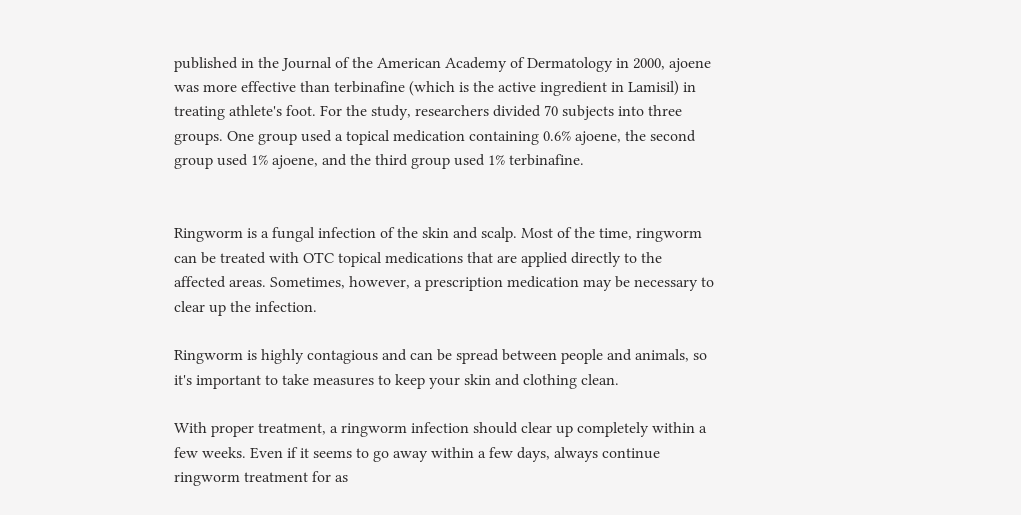published in the Journal of the American Academy of Dermatology in 2000, ajoene was more effective than terbinafine (which is the active ingredient in Lamisil) in treating athlete's foot. For the study, researchers divided 70 subjects into three groups. One group used a topical medication containing 0.6% ajoene, the second group used 1% ajoene, and the third group used 1% terbinafine.


Ringworm is a fungal infection of the skin and scalp. Most of the time, ringworm can be treated with OTC topical medications that are applied directly to the affected areas. Sometimes, however, a prescription medication may be necessary to clear up the infection.

Ringworm is highly contagious and can be spread between people and animals, so it's important to take measures to keep your skin and clothing clean.

With proper treatment, a ringworm infection should clear up completely within a few weeks. Even if it seems to go away within a few days, always continue ringworm treatment for as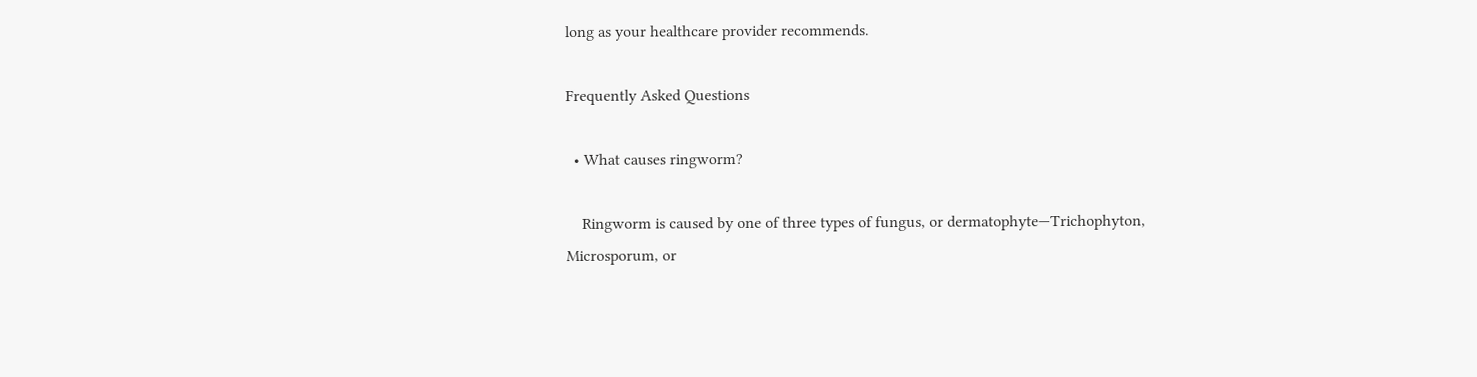long as your healthcare provider recommends.

Frequently Asked Questions

  • What causes ringworm?

    Ringworm is caused by one of three types of fungus, or dermatophyte—Trichophyton, Microsporum, or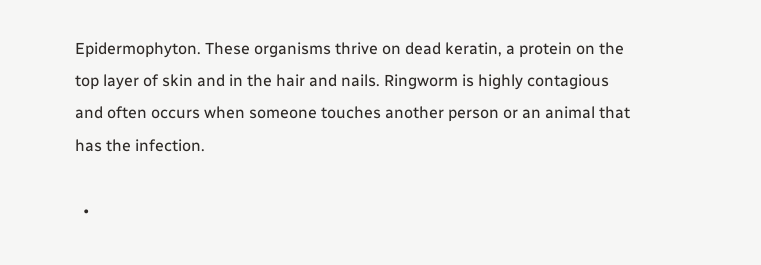Epidermophyton. These organisms thrive on dead keratin, a protein on the top layer of skin and in the hair and nails. Ringworm is highly contagious and often occurs when someone touches another person or an animal that has the infection.

  •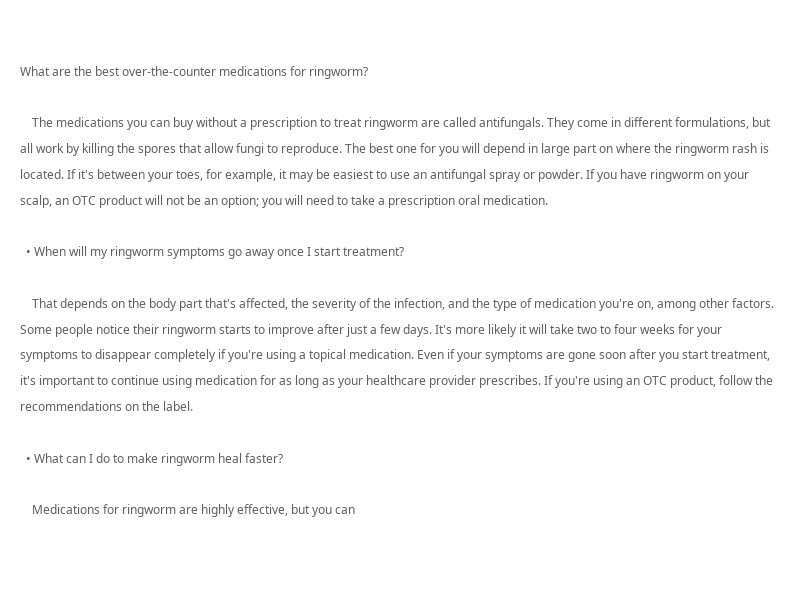What are the best over-the-counter medications for ringworm?

    The medications you can buy without a prescription to treat ringworm are called antifungals. They come in different formulations, but all work by killing the spores that allow fungi to reproduce. The best one for you will depend in large part on where the ringworm rash is located. If it's between your toes, for example, it may be easiest to use an antifungal spray or powder. If you have ringworm on your scalp, an OTC product will not be an option; you will need to take a prescription oral medication.

  • When will my ringworm symptoms go away once I start treatment?

    That depends on the body part that's affected, the severity of the infection, and the type of medication you're on, among other factors. Some people notice their ringworm starts to improve after just a few days. It's more likely it will take two to four weeks for your symptoms to disappear completely if you're using a topical medication. Even if your symptoms are gone soon after you start treatment, it's important to continue using medication for as long as your healthcare provider prescribes. If you're using an OTC product, follow the recommendations on the label.

  • What can I do to make ringworm heal faster?

    Medications for ringworm are highly effective, but you can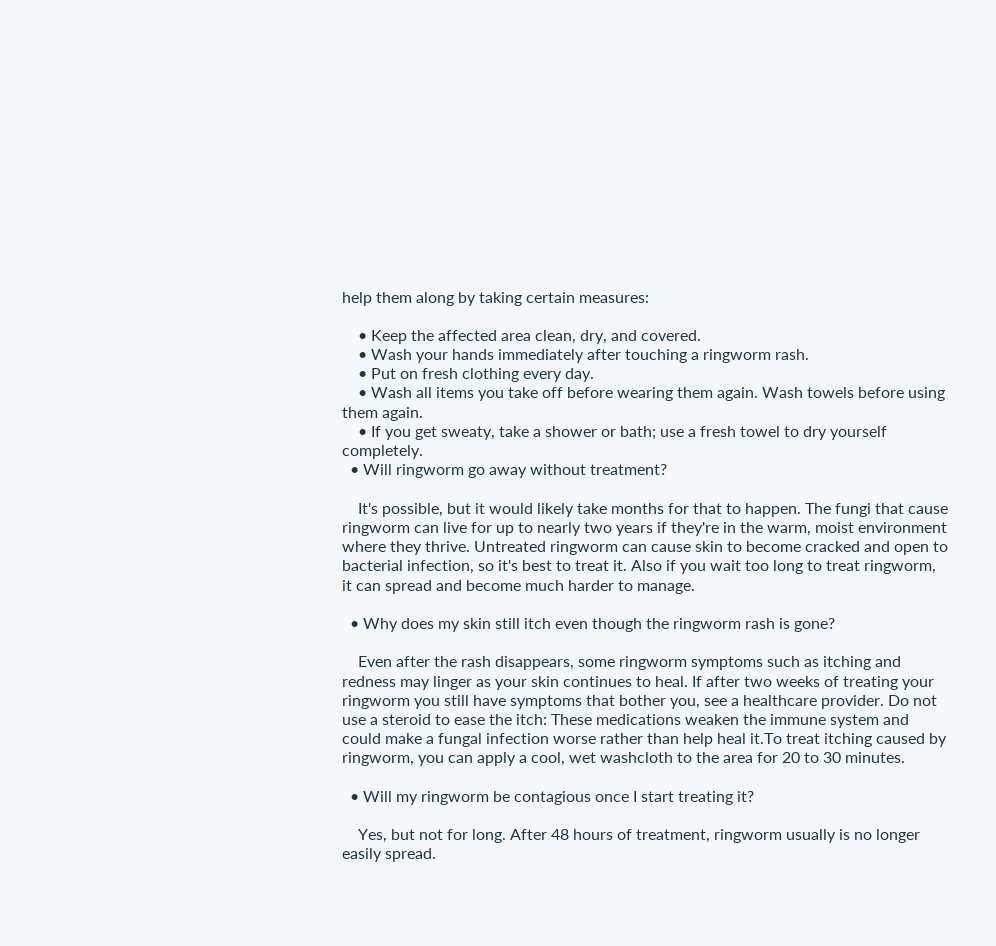help them along by taking certain measures:

    • Keep the affected area clean, dry, and covered.
    • Wash your hands immediately after touching a ringworm rash.
    • Put on fresh clothing every day.
    • Wash all items you take off before wearing them again. Wash towels before using them again.
    • If you get sweaty, take a shower or bath; use a fresh towel to dry yourself completely.
  • Will ringworm go away without treatment?

    It's possible, but it would likely take months for that to happen. The fungi that cause ringworm can live for up to nearly two years if they're in the warm, moist environment where they thrive. Untreated ringworm can cause skin to become cracked and open to bacterial infection, so it's best to treat it. Also if you wait too long to treat ringworm, it can spread and become much harder to manage.

  • Why does my skin still itch even though the ringworm rash is gone?

    Even after the rash disappears, some ringworm symptoms such as itching and redness may linger as your skin continues to heal. If after two weeks of treating your ringworm you still have symptoms that bother you, see a healthcare provider. Do not use a steroid to ease the itch: These medications weaken the immune system and could make a fungal infection worse rather than help heal it.To treat itching caused by ringworm, you can apply a cool, wet washcloth to the area for 20 to 30 minutes.

  • Will my ringworm be contagious once I start treating it?

    Yes, but not for long. After 48 hours of treatment, ringworm usually is no longer easily spread.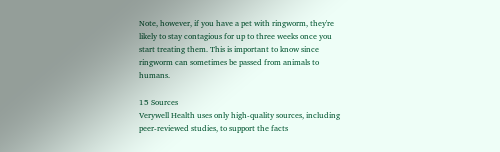Note, however, if you have a pet with ringworm, they're likely to stay contagious for up to three weeks once you start treating them. This is important to know since ringworm can sometimes be passed from animals to humans.

15 Sources
Verywell Health uses only high-quality sources, including peer-reviewed studies, to support the facts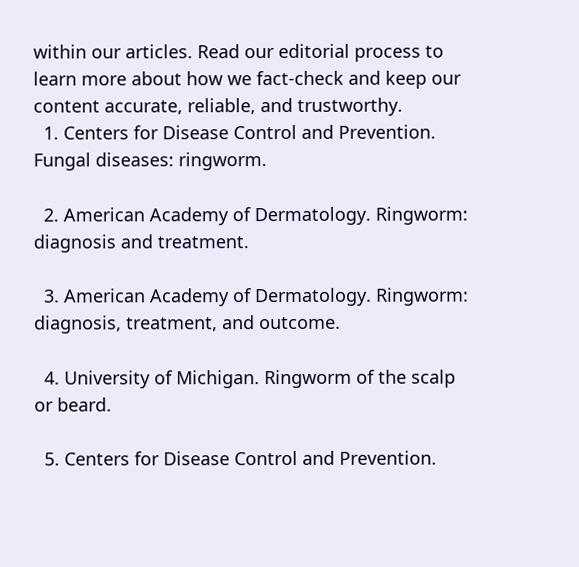within our articles. Read our editorial process to learn more about how we fact-check and keep our content accurate, reliable, and trustworthy.
  1. Centers for Disease Control and Prevention. Fungal diseases: ringworm.

  2. American Academy of Dermatology. Ringworm: diagnosis and treatment.

  3. American Academy of Dermatology. Ringworm: diagnosis, treatment, and outcome.

  4. University of Michigan. Ringworm of the scalp or beard.

  5. Centers for Disease Control and Prevention.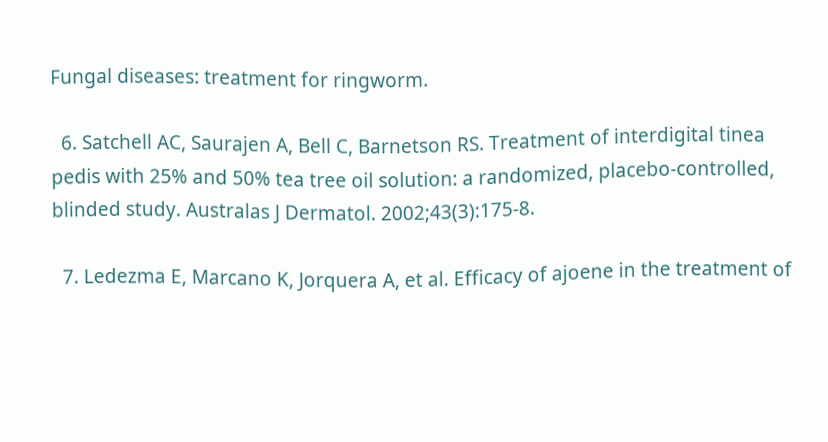Fungal diseases: treatment for ringworm.

  6. Satchell AC, Saurajen A, Bell C, Barnetson RS. Treatment of interdigital tinea pedis with 25% and 50% tea tree oil solution: a randomized, placebo-controlled, blinded study. Australas J Dermatol. 2002;43(3):175-8.

  7. Ledezma E, Marcano K, Jorquera A, et al. Efficacy of ajoene in the treatment of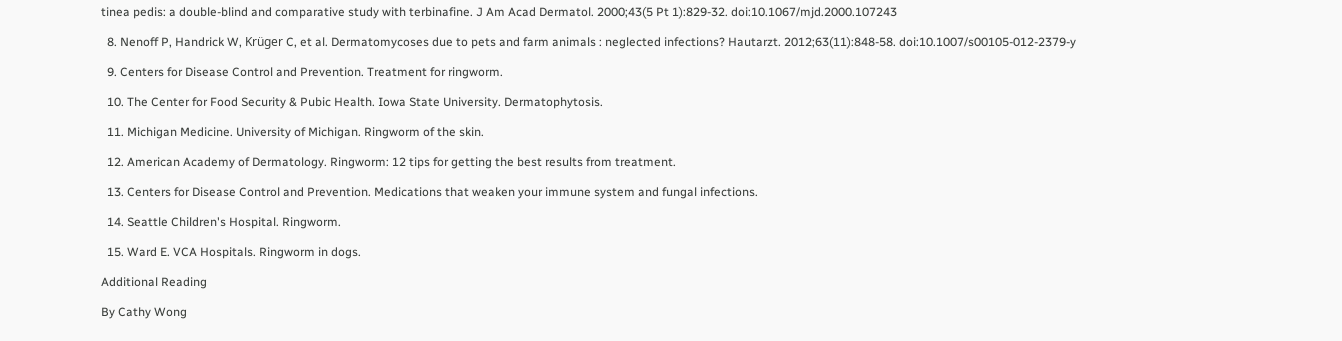tinea pedis: a double-blind and comparative study with terbinafine. J Am Acad Dermatol. 2000;43(5 Pt 1):829-32. doi:10.1067/mjd.2000.107243

  8. Nenoff P, Handrick W, Krüger C, et al. Dermatomycoses due to pets and farm animals : neglected infections? Hautarzt. 2012;63(11):848-58. doi:10.1007/s00105-012-2379-y

  9. Centers for Disease Control and Prevention. Treatment for ringworm.

  10. The Center for Food Security & Pubic Health. Iowa State University. Dermatophytosis.

  11. Michigan Medicine. University of Michigan. Ringworm of the skin.

  12. American Academy of Dermatology. Ringworm: 12 tips for getting the best results from treatment.

  13. Centers for Disease Control and Prevention. Medications that weaken your immune system and fungal infections.

  14. Seattle Children's Hospital. Ringworm.

  15. Ward E. VCA Hospitals. Ringworm in dogs.

Additional Reading

By Cathy Wong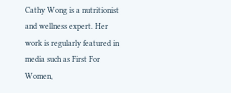Cathy Wong is a nutritionist and wellness expert. Her work is regularly featured in media such as First For Women,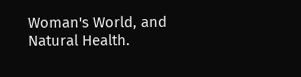Woman's World, and Natural Health.